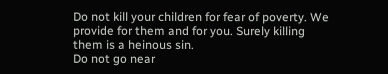Do not kill your children for fear of poverty. We provide for them and for you. Surely killing them is a heinous sin.
Do not go near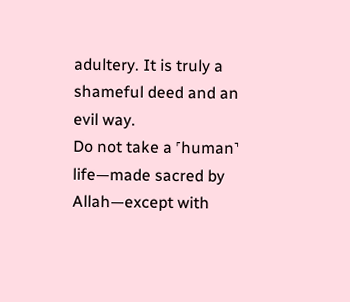adultery. It is truly a shameful deed and an evil way.
Do not take a ˹human˺ life—made sacred by Allah—except with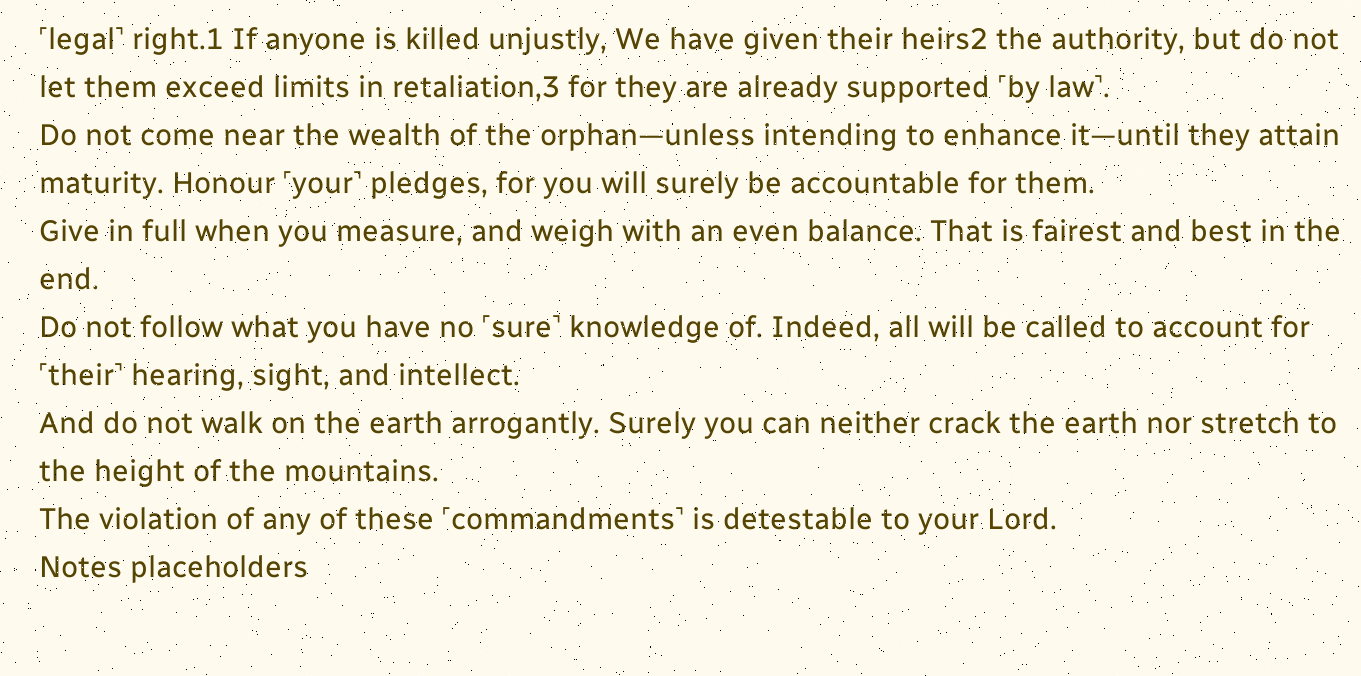˹legal˺ right.1 If anyone is killed unjustly, We have given their heirs2 the authority, but do not let them exceed limits in retaliation,3 for they are already supported ˹by law˺.
Do not come near the wealth of the orphan—unless intending to enhance it—until they attain maturity. Honour ˹your˺ pledges, for you will surely be accountable for them.
Give in full when you measure, and weigh with an even balance. That is fairest and best in the end.
Do not follow what you have no ˹sure˺ knowledge of. Indeed, all will be called to account for ˹their˺ hearing, sight, and intellect.
And do not walk on the earth arrogantly. Surely you can neither crack the earth nor stretch to the height of the mountains.
The violation of any of these ˹commandments˺ is detestable to your Lord.
Notes placeholders